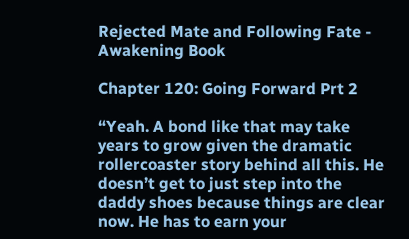Rejected Mate and Following Fate - Awakening Book

Chapter 120: Going Forward Prt 2

“Yeah. A bond like that may take years to grow given the dramatic rollercoaster story behind all this. He
doesn’t get to just step into the daddy shoes because things are clear now. He has to earn your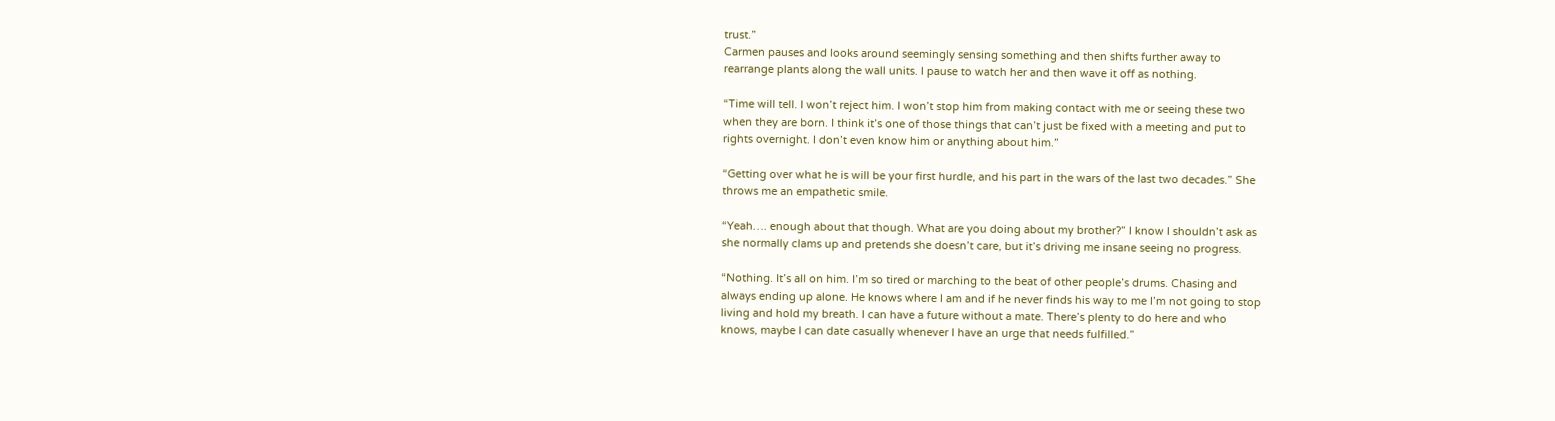trust.”
Carmen pauses and looks around seemingly sensing something and then shifts further away to
rearrange plants along the wall units. I pause to watch her and then wave it off as nothing.

“Time will tell. I won’t reject him. I won’t stop him from making contact with me or seeing these two
when they are born. I think it’s one of those things that can’t just be fixed with a meeting and put to
rights overnight. I don’t even know him or anything about him.”

“Getting over what he is will be your first hurdle, and his part in the wars of the last two decades.” She
throws me an empathetic smile.

“Yeah…. enough about that though. What are you doing about my brother?” I know I shouldn’t ask as
she normally clams up and pretends she doesn’t care, but it’s driving me insane seeing no progress.

“Nothing. It’s all on him. I’m so tired or marching to the beat of other people’s drums. Chasing and
always ending up alone. He knows where I am and if he never finds his way to me I’m not going to stop
living and hold my breath. I can have a future without a mate. There’s plenty to do here and who
knows, maybe I can date casually whenever I have an urge that needs fulfilled.”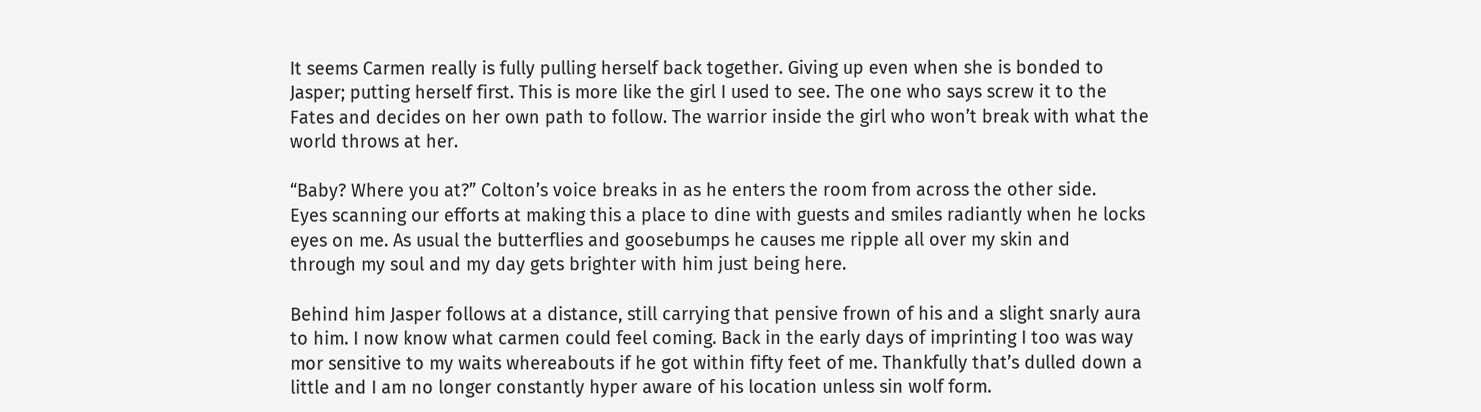It seems Carmen really is fully pulling herself back together. Giving up even when she is bonded to
Jasper; putting herself first. This is more like the girl I used to see. The one who says screw it to the
Fates and decides on her own path to follow. The warrior inside the girl who won’t break with what the
world throws at her.

“Baby? Where you at?” Colton’s voice breaks in as he enters the room from across the other side.
Eyes scanning our efforts at making this a place to dine with guests and smiles radiantly when he locks
eyes on me. As usual the butterflies and goosebumps he causes me ripple all over my skin and
through my soul and my day gets brighter with him just being here.

Behind him Jasper follows at a distance, still carrying that pensive frown of his and a slight snarly aura
to him. I now know what carmen could feel coming. Back in the early days of imprinting I too was way
mor sensitive to my waits whereabouts if he got within fifty feet of me. Thankfully that’s dulled down a
little and I am no longer constantly hyper aware of his location unless sin wolf form.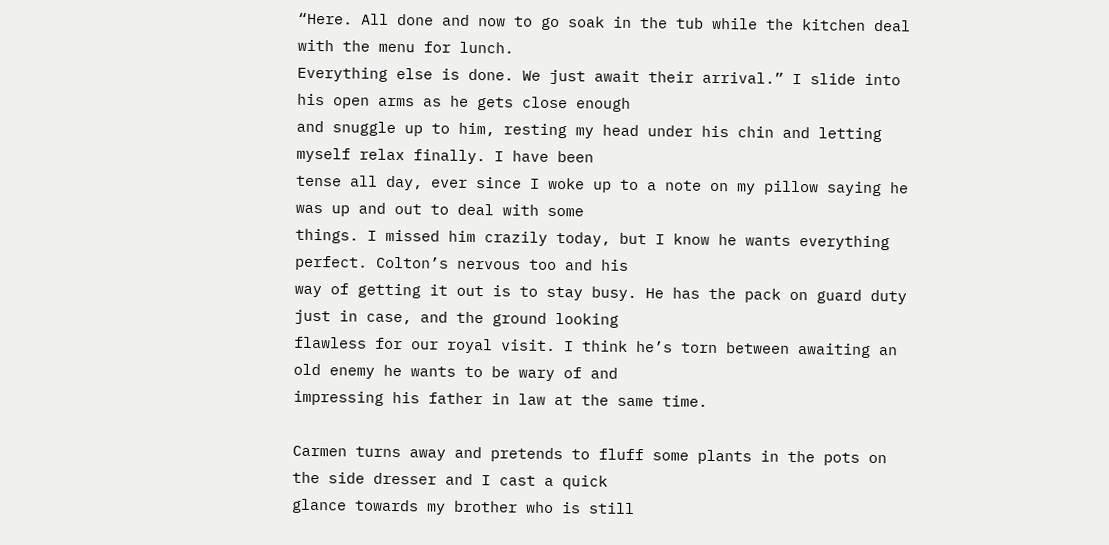“Here. All done and now to go soak in the tub while the kitchen deal with the menu for lunch.
Everything else is done. We just await their arrival.” I slide into his open arms as he gets close enough
and snuggle up to him, resting my head under his chin and letting myself relax finally. I have been
tense all day, ever since I woke up to a note on my pillow saying he was up and out to deal with some
things. I missed him crazily today, but I know he wants everything perfect. Colton’s nervous too and his
way of getting it out is to stay busy. He has the pack on guard duty just in case, and the ground looking
flawless for our royal visit. I think he’s torn between awaiting an old enemy he wants to be wary of and
impressing his father in law at the same time.

Carmen turns away and pretends to fluff some plants in the pots on the side dresser and I cast a quick
glance towards my brother who is still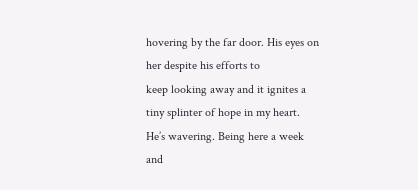hovering by the far door. His eyes on her despite his efforts to
keep looking away and it ignites a tiny splinter of hope in my heart. He’s wavering. Being here a week
and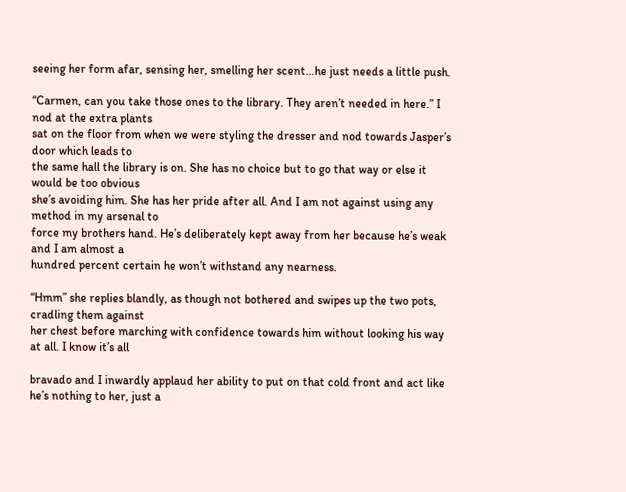seeing her form afar, sensing her, smelling her scent…he just needs a little push.

“Carmen, can you take those ones to the library. They aren’t needed in here.” I nod at the extra plants
sat on the floor from when we were styling the dresser and nod towards Jasper’s door which leads to
the same hall the library is on. She has no choice but to go that way or else it would be too obvious
she’s avoiding him. She has her pride after all. And I am not against using any method in my arsenal to
force my brothers hand. He’s deliberately kept away from her because he’s weak and I am almost a
hundred percent certain he won’t withstand any nearness.

“Hmm” she replies blandly, as though not bothered and swipes up the two pots, cradling them against
her chest before marching with confidence towards him without looking his way at all. I know it’s all

bravado and I inwardly applaud her ability to put on that cold front and act like he’s nothing to her, just a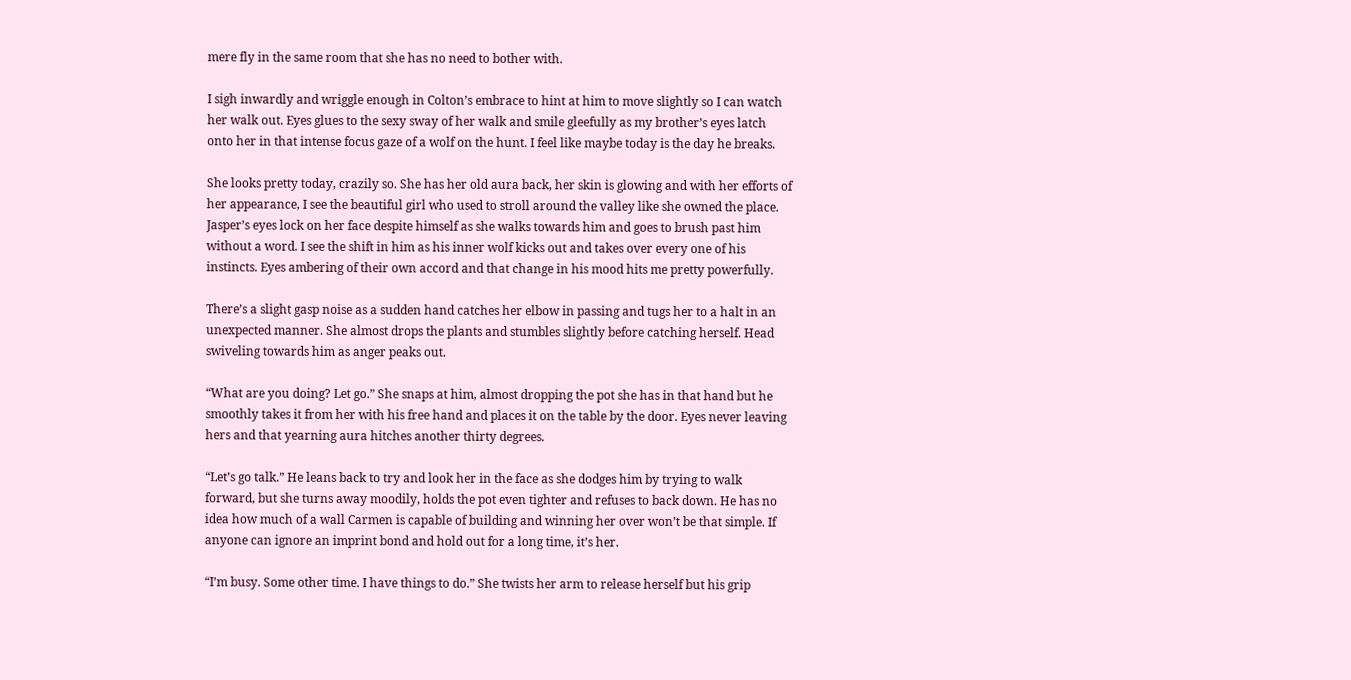mere fly in the same room that she has no need to bother with.

I sigh inwardly and wriggle enough in Colton’s embrace to hint at him to move slightly so I can watch
her walk out. Eyes glues to the sexy sway of her walk and smile gleefully as my brother’s eyes latch
onto her in that intense focus gaze of a wolf on the hunt. I feel like maybe today is the day he breaks.

She looks pretty today, crazily so. She has her old aura back, her skin is glowing and with her efforts of
her appearance, I see the beautiful girl who used to stroll around the valley like she owned the place.
Jasper’s eyes lock on her face despite himself as she walks towards him and goes to brush past him
without a word. I see the shift in him as his inner wolf kicks out and takes over every one of his
instincts. Eyes ambering of their own accord and that change in his mood hits me pretty powerfully.

There’s a slight gasp noise as a sudden hand catches her elbow in passing and tugs her to a halt in an
unexpected manner. She almost drops the plants and stumbles slightly before catching herself. Head
swiveling towards him as anger peaks out.

“What are you doing? Let go.” She snaps at him, almost dropping the pot she has in that hand but he
smoothly takes it from her with his free hand and places it on the table by the door. Eyes never leaving
hers and that yearning aura hitches another thirty degrees.

“Let’s go talk.” He leans back to try and look her in the face as she dodges him by trying to walk
forward, but she turns away moodily, holds the pot even tighter and refuses to back down. He has no
idea how much of a wall Carmen is capable of building and winning her over won’t be that simple. If
anyone can ignore an imprint bond and hold out for a long time, it’s her.

“I’m busy. Some other time. I have things to do.” She twists her arm to release herself but his grip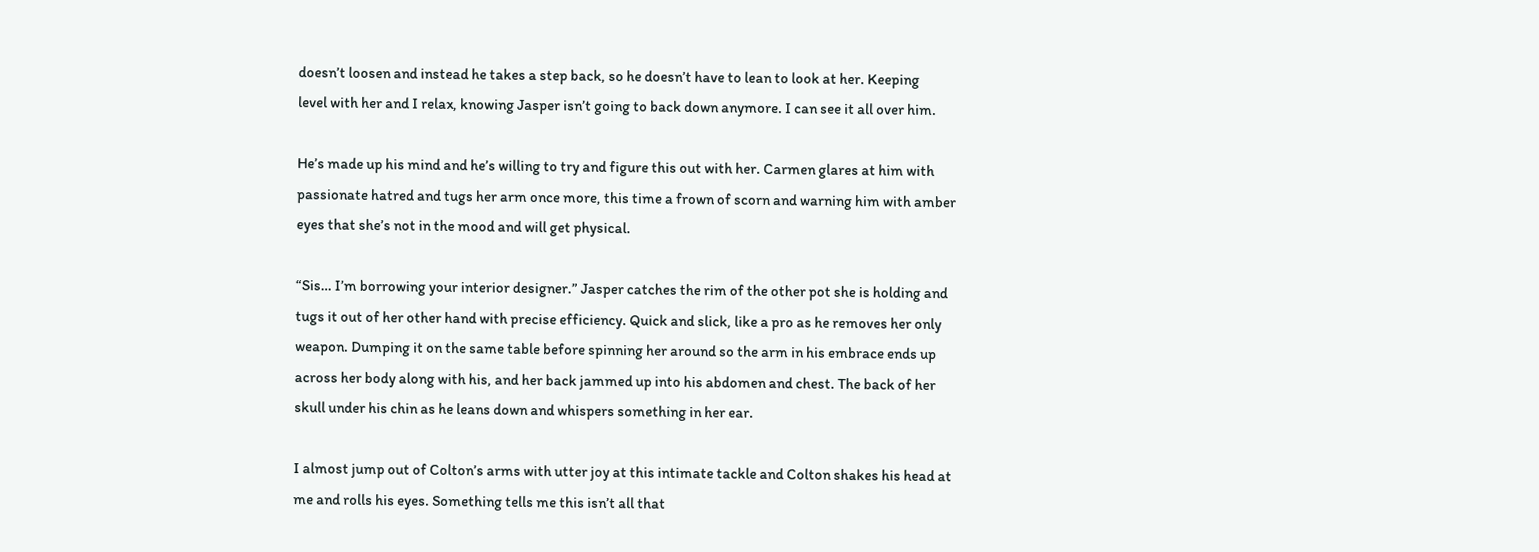doesn’t loosen and instead he takes a step back, so he doesn’t have to lean to look at her. Keeping
level with her and I relax, knowing Jasper isn’t going to back down anymore. I can see it all over him.

He’s made up his mind and he’s willing to try and figure this out with her. Carmen glares at him with
passionate hatred and tugs her arm once more, this time a frown of scorn and warning him with amber
eyes that she’s not in the mood and will get physical.

“Sis… I’m borrowing your interior designer.” Jasper catches the rim of the other pot she is holding and
tugs it out of her other hand with precise efficiency. Quick and slick, like a pro as he removes her only
weapon. Dumping it on the same table before spinning her around so the arm in his embrace ends up
across her body along with his, and her back jammed up into his abdomen and chest. The back of her
skull under his chin as he leans down and whispers something in her ear.

I almost jump out of Colton’s arms with utter joy at this intimate tackle and Colton shakes his head at
me and rolls his eyes. Something tells me this isn’t all that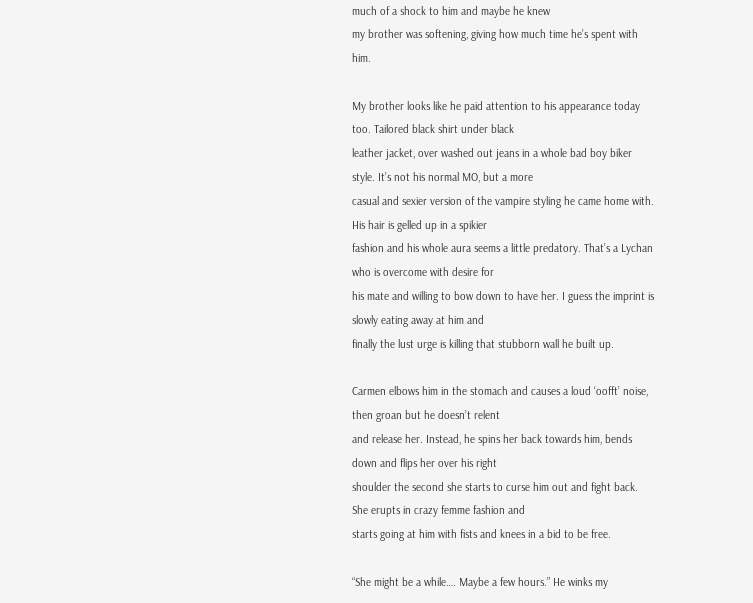much of a shock to him and maybe he knew
my brother was softening, giving how much time he’s spent with him.

My brother looks like he paid attention to his appearance today too. Tailored black shirt under black
leather jacket, over washed out jeans in a whole bad boy biker style. It’s not his normal MO, but a more
casual and sexier version of the vampire styling he came home with. His hair is gelled up in a spikier
fashion and his whole aura seems a little predatory. That’s a Lychan who is overcome with desire for
his mate and willing to bow down to have her. I guess the imprint is slowly eating away at him and
finally the lust urge is killing that stubborn wall he built up.

Carmen elbows him in the stomach and causes a loud ‘oofft’ noise, then groan but he doesn’t relent
and release her. Instead, he spins her back towards him, bends down and flips her over his right
shoulder the second she starts to curse him out and fight back. She erupts in crazy femme fashion and
starts going at him with fists and knees in a bid to be free.

“She might be a while…. Maybe a few hours.” He winks my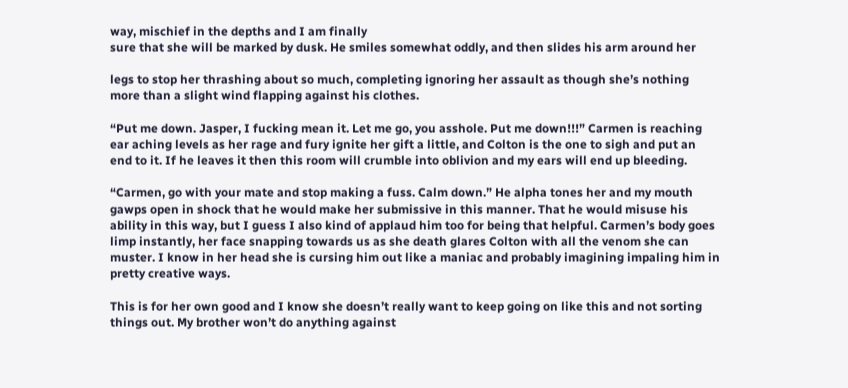way, mischief in the depths and I am finally
sure that she will be marked by dusk. He smiles somewhat oddly, and then slides his arm around her

legs to stop her thrashing about so much, completing ignoring her assault as though she’s nothing
more than a slight wind flapping against his clothes.

“Put me down. Jasper, I fucking mean it. Let me go, you asshole. Put me down!!!” Carmen is reaching
ear aching levels as her rage and fury ignite her gift a little, and Colton is the one to sigh and put an
end to it. If he leaves it then this room will crumble into oblivion and my ears will end up bleeding.

“Carmen, go with your mate and stop making a fuss. Calm down.” He alpha tones her and my mouth
gawps open in shock that he would make her submissive in this manner. That he would misuse his
ability in this way, but I guess I also kind of applaud him too for being that helpful. Carmen’s body goes
limp instantly, her face snapping towards us as she death glares Colton with all the venom she can
muster. I know in her head she is cursing him out like a maniac and probably imagining impaling him in
pretty creative ways.

This is for her own good and I know she doesn’t really want to keep going on like this and not sorting
things out. My brother won’t do anything against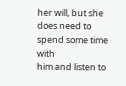her will, but she does need to spend some time with
him and listen to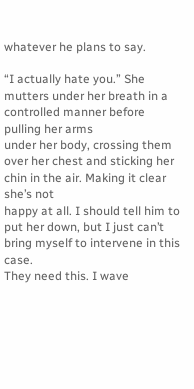whatever he plans to say.

“I actually hate you.” She mutters under her breath in a controlled manner before pulling her arms
under her body, crossing them over her chest and sticking her chin in the air. Making it clear she’s not
happy at all. I should tell him to put her down, but I just can’t bring myself to intervene in this case.
They need this. I wave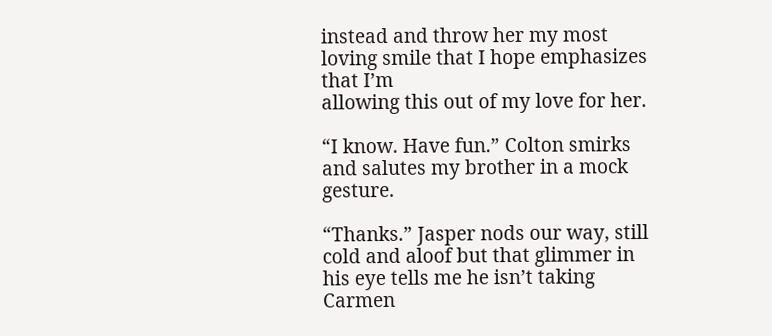instead and throw her my most loving smile that I hope emphasizes that I’m
allowing this out of my love for her.

“I know. Have fun.” Colton smirks and salutes my brother in a mock gesture.

“Thanks.” Jasper nods our way, still cold and aloof but that glimmer in his eye tells me he isn’t taking
Carmen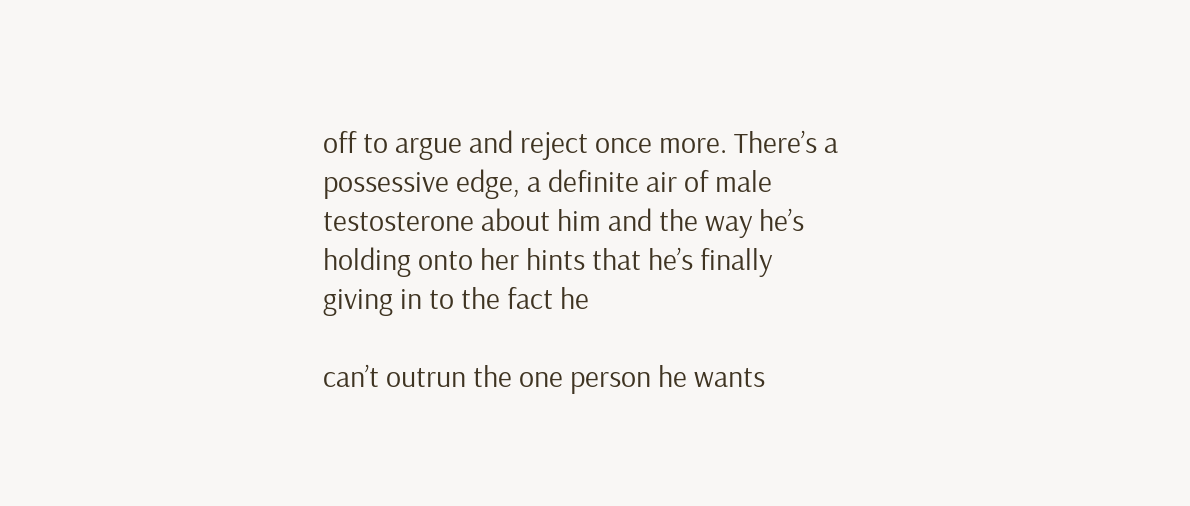off to argue and reject once more. There’s a possessive edge, a definite air of male
testosterone about him and the way he’s holding onto her hints that he’s finally giving in to the fact he

can’t outrun the one person he wants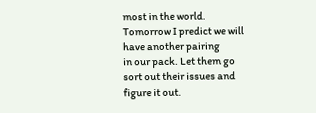most in the world. Tomorrow I predict we will have another pairing
in our pack. Let them go sort out their issues and figure it out.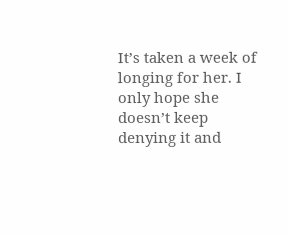It’s taken a week of longing for her. I only hope she doesn’t keep denying it and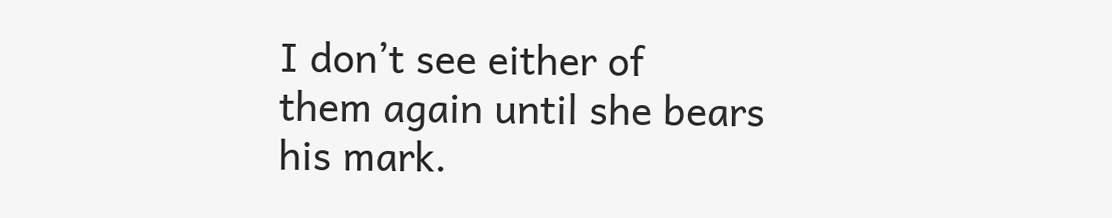I don’t see either of
them again until she bears his mark.